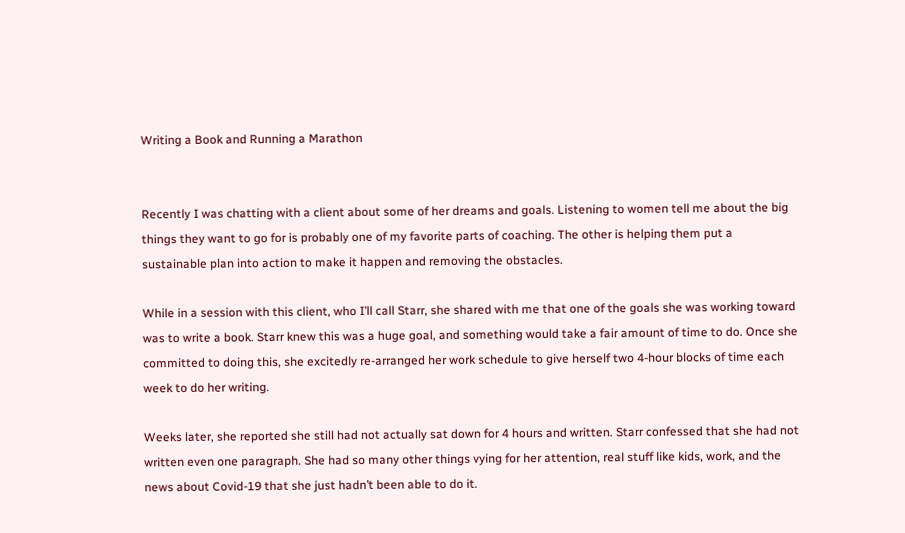Writing a Book and Running a Marathon


Recently I was chatting with a client about some of her dreams and goals. Listening to women tell me about the big things they want to go for is probably one of my favorite parts of coaching. The other is helping them put a sustainable plan into action to make it happen and removing the obstacles.

While in a session with this client, who I’ll call Starr, she shared with me that one of the goals she was working toward was to write a book. Starr knew this was a huge goal, and something would take a fair amount of time to do. Once she committed to doing this, she excitedly re-arranged her work schedule to give herself two 4-hour blocks of time each week to do her writing.

Weeks later, she reported she still had not actually sat down for 4 hours and written. Starr confessed that she had not written even one paragraph. She had so many other things vying for her attention, real stuff like kids, work, and the news about Covid-19 that she just hadn’t been able to do it.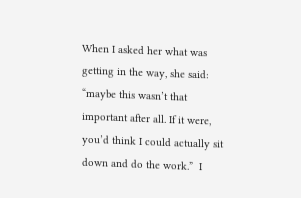When I asked her what was getting in the way, she said: “maybe this wasn’t that important after all. If it were, you’d think I could actually sit down and do the work.”  I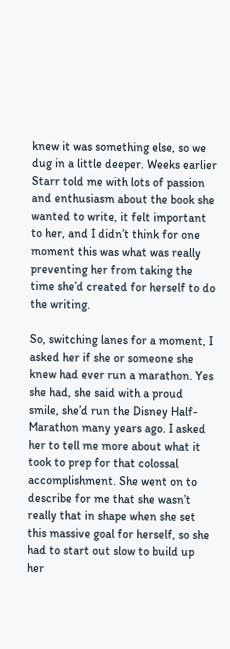knew it was something else, so we dug in a little deeper. Weeks earlier Starr told me with lots of passion and enthusiasm about the book she wanted to write, it felt important to her, and I didn’t think for one moment this was what was really preventing her from taking the time she’d created for herself to do the writing.

So, switching lanes for a moment, I asked her if she or someone she knew had ever run a marathon. Yes she had, she said with a proud smile, she’d run the Disney Half-Marathon many years ago. I asked her to tell me more about what it took to prep for that colossal accomplishment. She went on to describe for me that she wasn’t really that in shape when she set this massive goal for herself, so she had to start out slow to build up her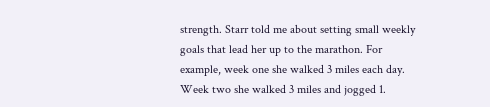strength. Starr told me about setting small weekly goals that lead her up to the marathon. For example, week one she walked 3 miles each day. Week two she walked 3 miles and jogged 1.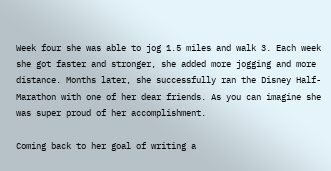Week four she was able to jog 1.5 miles and walk 3. Each week she got faster and stronger, she added more jogging and more distance. Months later, she successfully ran the Disney Half-Marathon with one of her dear friends. As you can imagine she was super proud of her accomplishment.

Coming back to her goal of writing a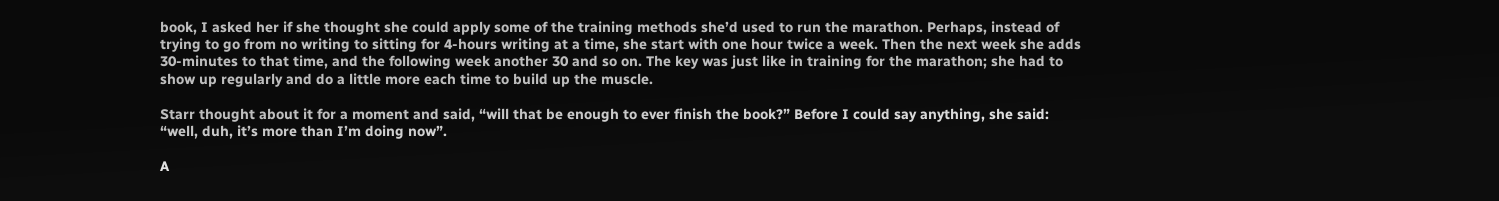book, I asked her if she thought she could apply some of the training methods she’d used to run the marathon. Perhaps, instead of trying to go from no writing to sitting for 4-hours writing at a time, she start with one hour twice a week. Then the next week she adds 30-minutes to that time, and the following week another 30 and so on. The key was just like in training for the marathon; she had to show up regularly and do a little more each time to build up the muscle.

Starr thought about it for a moment and said, “will that be enough to ever finish the book?” Before I could say anything, she said: “well, duh, it’s more than I’m doing now”.

A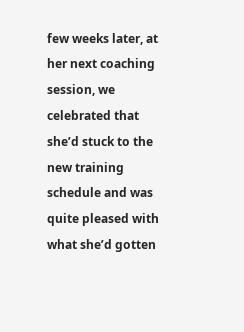few weeks later, at her next coaching session, we celebrated that she’d stuck to the new training schedule and was quite pleased with what she’d gotten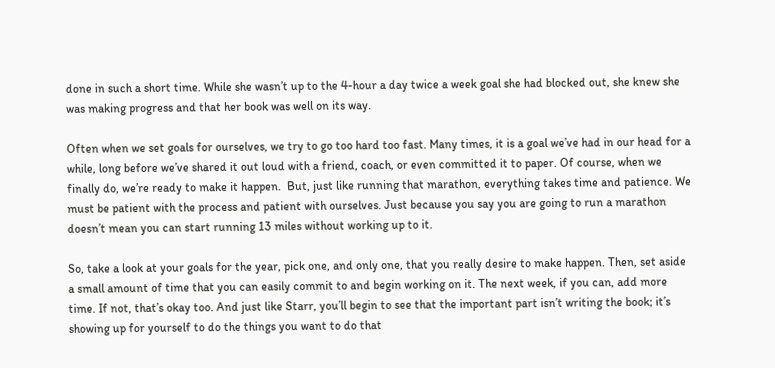done in such a short time. While she wasn’t up to the 4-hour a day twice a week goal she had blocked out, she knew she was making progress and that her book was well on its way.

Often when we set goals for ourselves, we try to go too hard too fast. Many times, it is a goal we’ve had in our head for a while, long before we’ve shared it out loud with a friend, coach, or even committed it to paper. Of course, when we finally do, we’re ready to make it happen.  But, just like running that marathon, everything takes time and patience. We must be patient with the process and patient with ourselves. Just because you say you are going to run a marathon doesn’t mean you can start running 13 miles without working up to it.

So, take a look at your goals for the year, pick one, and only one, that you really desire to make happen. Then, set aside a small amount of time that you can easily commit to and begin working on it. The next week, if you can, add more time. If not, that’s okay too. And just like Starr, you’ll begin to see that the important part isn’t writing the book; it’s showing up for yourself to do the things you want to do that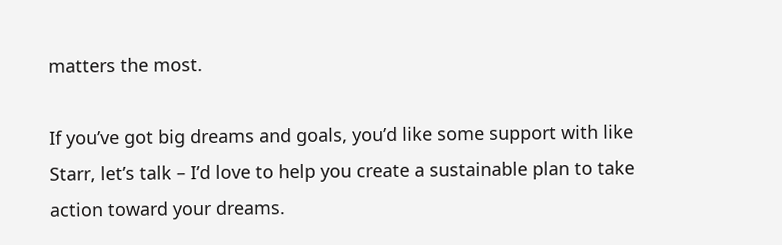matters the most.

If you’ve got big dreams and goals, you’d like some support with like Starr, let’s talk – I’d love to help you create a sustainable plan to take action toward your dreams.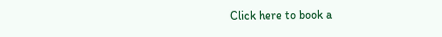Click here to book a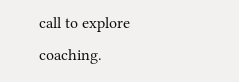call to explore coaching.